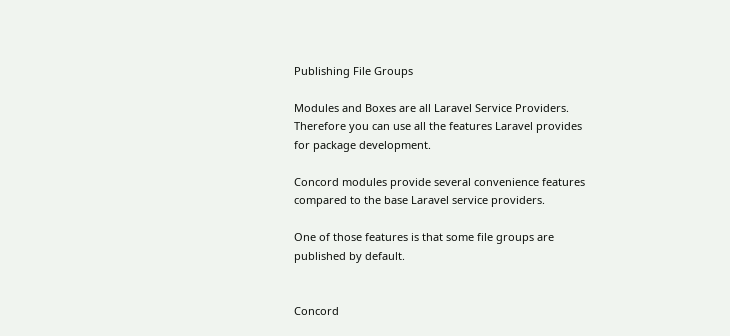Publishing File Groups

Modules and Boxes are all Laravel Service Providers. Therefore you can use all the features Laravel provides for package development.

Concord modules provide several convenience features compared to the base Laravel service providers.

One of those features is that some file groups are published by default.


Concord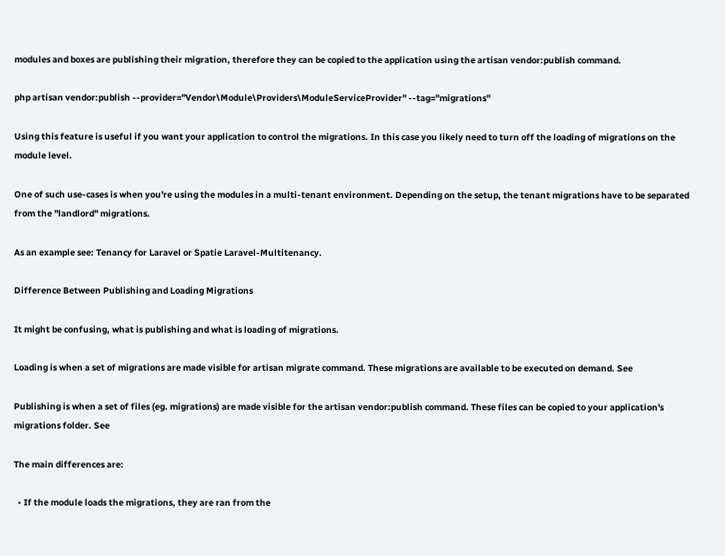modules and boxes are publishing their migration, therefore they can be copied to the application using the artisan vendor:publish command.

php artisan vendor:publish --provider="Vendor\Module\Providers\ModuleServiceProvider" --tag="migrations"

Using this feature is useful if you want your application to control the migrations. In this case you likely need to turn off the loading of migrations on the module level.

One of such use-cases is when you're using the modules in a multi-tenant environment. Depending on the setup, the tenant migrations have to be separated from the "landlord" migrations.

As an example see: Tenancy for Laravel or Spatie Laravel-Multitenancy.

Difference Between Publishing and Loading Migrations

It might be confusing, what is publishing and what is loading of migrations.

Loading is when a set of migrations are made visible for artisan migrate command. These migrations are available to be executed on demand. See

Publishing is when a set of files (eg. migrations) are made visible for the artisan vendor:publish command. These files can be copied to your application's migrations folder. See

The main differences are:

  • If the module loads the migrations, they are ran from the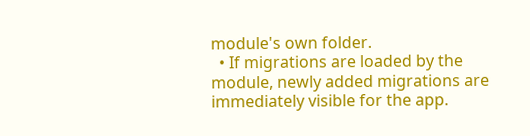module's own folder.
  • If migrations are loaded by the module, newly added migrations are immediately visible for the app.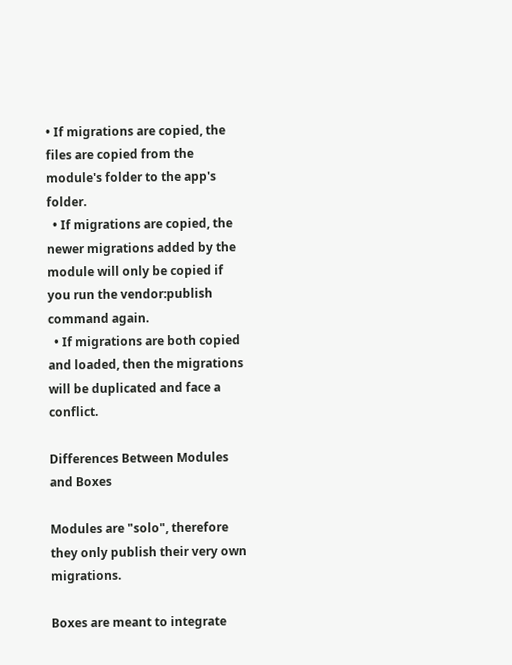• If migrations are copied, the files are copied from the module's folder to the app's folder.
  • If migrations are copied, the newer migrations added by the module will only be copied if you run the vendor:publish command again.
  • If migrations are both copied and loaded, then the migrations will be duplicated and face a conflict.

Differences Between Modules and Boxes

Modules are "solo", therefore they only publish their very own migrations.

Boxes are meant to integrate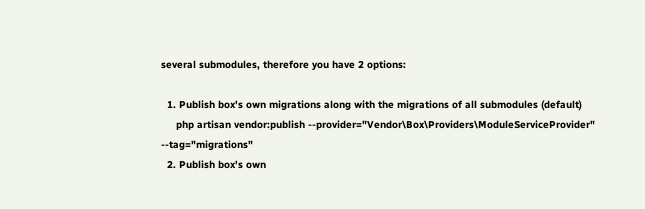several submodules, therefore you have 2 options:

  1. Publish box's own migrations along with the migrations of all submodules (default)
     php artisan vendor:publish --provider="Vendor\Box\Providers\ModuleServiceProvider" --tag="migrations"
  2. Publish box's own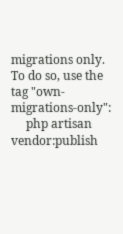migrations only. To do so, use the tag "own-migrations-only":
     php artisan vendor:publish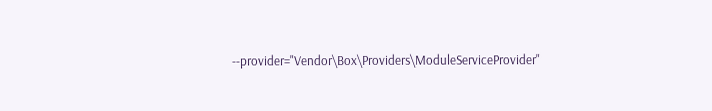--provider="Vendor\Box\Providers\ModuleServiceProvider"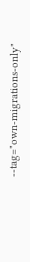--tag="own-migrations-only"